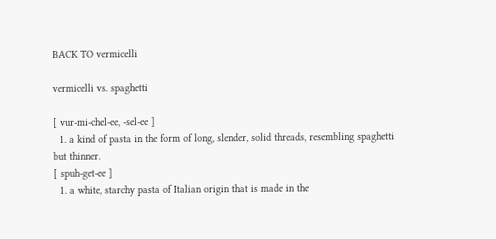BACK TO vermicelli

vermicelli vs. spaghetti

[ vur-mi-chel-ee, -sel-ee ]
  1. a kind of pasta in the form of long, slender, solid threads, resembling spaghetti but thinner.
[ spuh-get-ee ]
  1. a white, starchy pasta of Italian origin that is made in the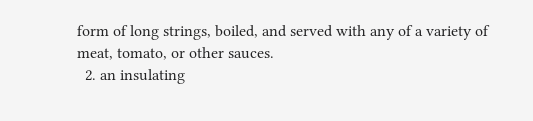form of long strings, boiled, and served with any of a variety of meat, tomato, or other sauces.
  2. an insulating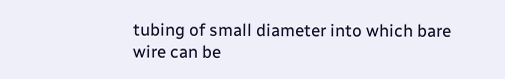tubing of small diameter into which bare wire can be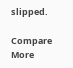slipped.

Compare More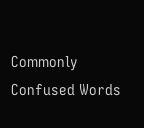Commonly Confused Words